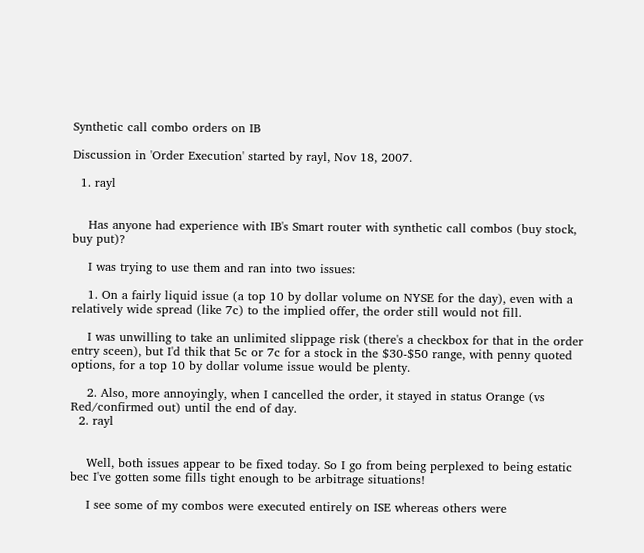Synthetic call combo orders on IB

Discussion in 'Order Execution' started by rayl, Nov 18, 2007.

  1. rayl


    Has anyone had experience with IB's Smart router with synthetic call combos (buy stock, buy put)?

    I was trying to use them and ran into two issues:

    1. On a fairly liquid issue (a top 10 by dollar volume on NYSE for the day), even with a relatively wide spread (like 7c) to the implied offer, the order still would not fill.

    I was unwilling to take an unlimited slippage risk (there's a checkbox for that in the order entry sceen), but I'd thik that 5c or 7c for a stock in the $30-$50 range, with penny quoted options, for a top 10 by dollar volume issue would be plenty.

    2. Also, more annoyingly, when I cancelled the order, it stayed in status Orange (vs Red/confirmed out) until the end of day.
  2. rayl


    Well, both issues appear to be fixed today. So I go from being perplexed to being estatic bec I've gotten some fills tight enough to be arbitrage situations!

    I see some of my combos were executed entirely on ISE whereas others were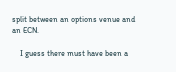split between an options venue and an ECN.

    I guess there must have been a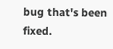bug that's been fixed.